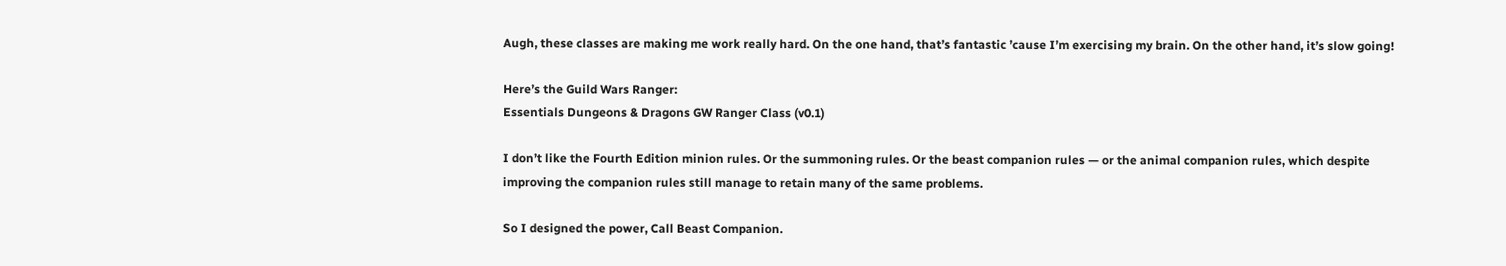Augh, these classes are making me work really hard. On the one hand, that’s fantastic ’cause I’m exercising my brain. On the other hand, it’s slow going!

Here’s the Guild Wars Ranger:
Essentials Dungeons & Dragons GW Ranger Class (v0.1)

I don’t like the Fourth Edition minion rules. Or the summoning rules. Or the beast companion rules — or the animal companion rules, which despite improving the companion rules still manage to retain many of the same problems.

So I designed the power, Call Beast Companion.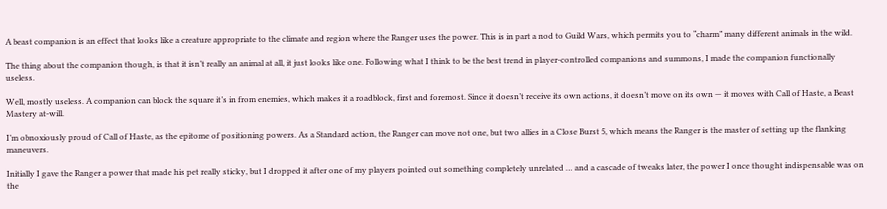A beast companion is an effect that looks like a creature appropriate to the climate and region where the Ranger uses the power. This is in part a nod to Guild Wars, which permits you to “charm” many different animals in the wild.

The thing about the companion though, is that it isn’t really an animal at all, it just looks like one. Following what I think to be the best trend in player-controlled companions and summons, I made the companion functionally useless.

Well, mostly useless. A companion can block the square it’s in from enemies, which makes it a roadblock, first and foremost. Since it doesn’t receive its own actions, it doesn’t move on its own — it moves with Call of Haste, a Beast Mastery at-will.

I’m obnoxiously proud of Call of Haste, as the epitome of positioning powers. As a Standard action, the Ranger can move not one, but two allies in a Close Burst 5, which means the Ranger is the master of setting up the flanking maneuvers.

Initially I gave the Ranger a power that made his pet really sticky, but I dropped it after one of my players pointed out something completely unrelated … and a cascade of tweaks later, the power I once thought indispensable was on the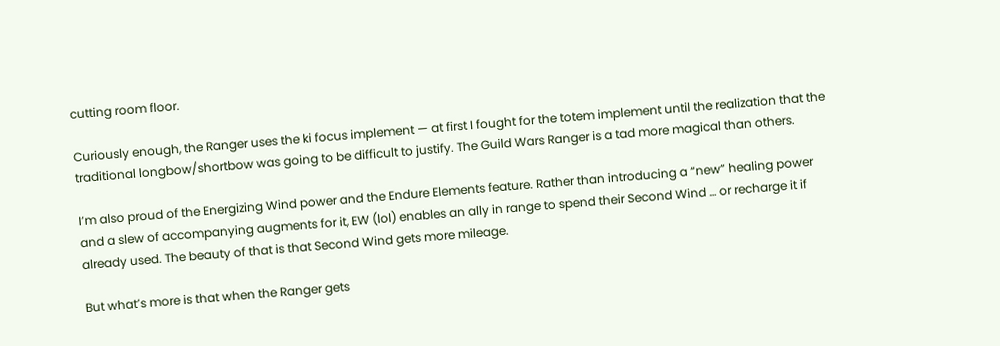cutting room floor.

Curiously enough, the Ranger uses the ki focus implement — at first I fought for the totem implement until the realization that the traditional longbow/shortbow was going to be difficult to justify. The Guild Wars Ranger is a tad more magical than others.

I’m also proud of the Energizing Wind power and the Endure Elements feature. Rather than introducing a “new” healing power and a slew of accompanying augments for it, EW (lol) enables an ally in range to spend their Second Wind … or recharge it if already used. The beauty of that is that Second Wind gets more mileage.

But what’s more is that when the Ranger gets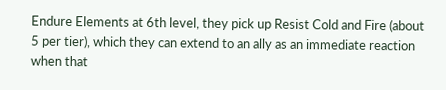Endure Elements at 6th level, they pick up Resist Cold and Fire (about 5 per tier), which they can extend to an ally as an immediate reaction when that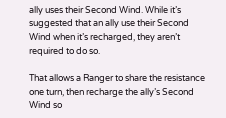ally uses their Second Wind. While it’s suggested that an ally use their Second Wind when it’s recharged, they aren’t required to do so.

That allows a Ranger to share the resistance one turn, then recharge the ally’s Second Wind so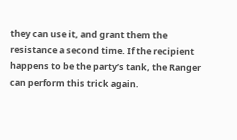they can use it, and grant them the resistance a second time. If the recipient happens to be the party’s tank, the Ranger can perform this trick again.